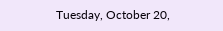Tuesday, October 20,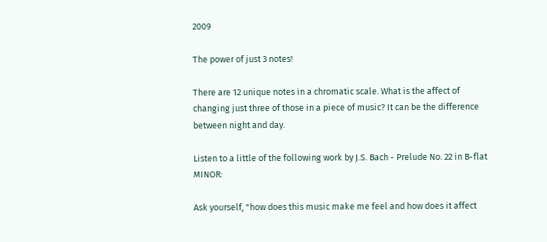2009

The power of just 3 notes!

There are 12 unique notes in a chromatic scale. What is the affect of changing just three of those in a piece of music? It can be the difference between night and day.

Listen to a little of the following work by J.S. Bach - Prelude No. 22 in B-flat MINOR:

Ask yourself, "how does this music make me feel and how does it affect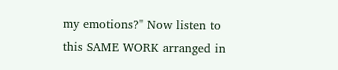my emotions?" Now listen to this SAME WORK arranged in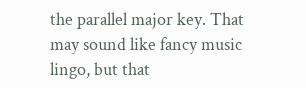the parallel major key. That may sound like fancy music lingo, but that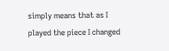simply means that as I played the piece I changed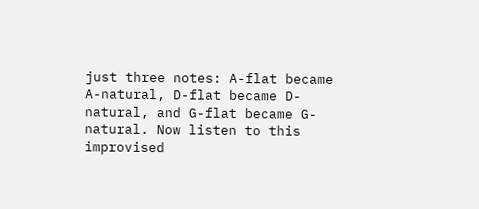just three notes: A-flat became A-natural, D-flat became D-natural, and G-flat became G-natural. Now listen to this improvised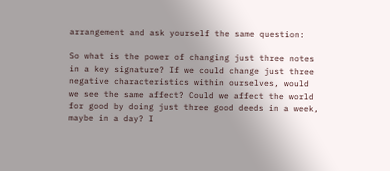arrangement and ask yourself the same question:

So what is the power of changing just three notes in a key signature? If we could change just three negative characteristics within ourselves, would we see the same affect? Could we affect the world for good by doing just three good deeds in a week, maybe in a day? I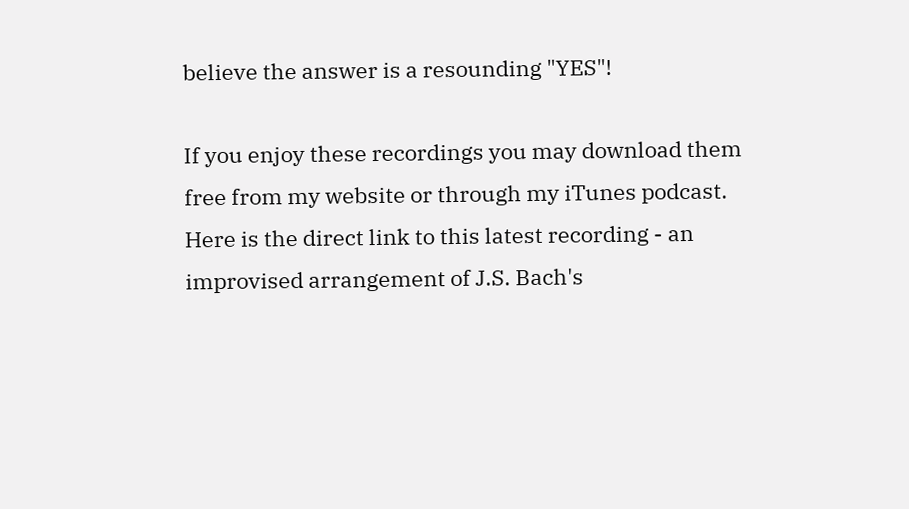believe the answer is a resounding "YES"!

If you enjoy these recordings you may download them free from my website or through my iTunes podcast. Here is the direct link to this latest recording - an improvised arrangement of J.S. Bach's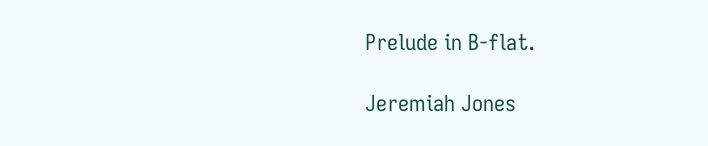Prelude in B-flat.

Jeremiah Jones